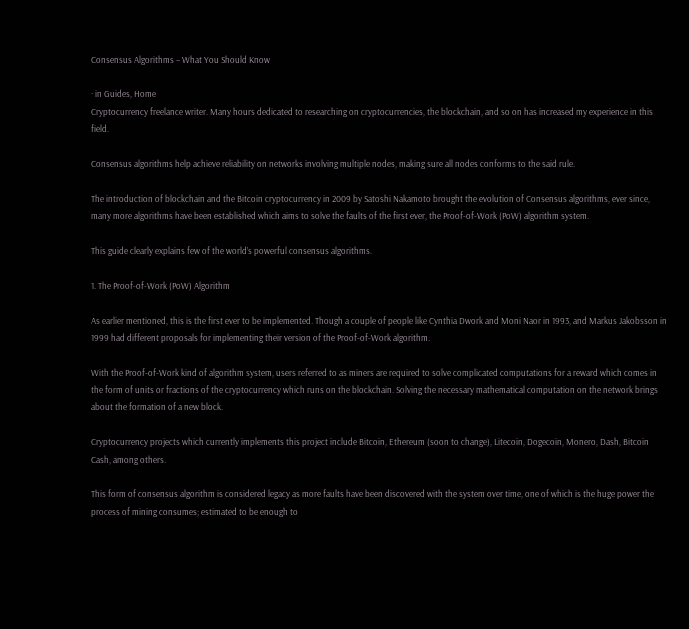Consensus Algorithms – What You Should Know

· in Guides, Home
Cryptocurrency freelance writer. Many hours dedicated to researching on cryptocurrencies, the blockchain, and so on has increased my experience in this field.

Consensus algorithms help achieve reliability on networks involving multiple nodes, making sure all nodes conforms to the said rule.

The introduction of blockchain and the Bitcoin cryptocurrency in 2009 by Satoshi Nakamoto brought the evolution of Consensus algorithms, ever since, many more algorithms have been established which aims to solve the faults of the first ever, the Proof-of-Work (PoW) algorithm system.

This guide clearly explains few of the world’s powerful consensus algorithms.

1. The Proof-of-Work (PoW) Algorithm

As earlier mentioned, this is the first ever to be implemented. Though a couple of people like Cynthia Dwork and Moni Naor in 1993, and Markus Jakobsson in 1999 had different proposals for implementing their version of the Proof-of-Work algorithm.

With the Proof-of-Work kind of algorithm system, users referred to as miners are required to solve complicated computations for a reward which comes in the form of units or fractions of the cryptocurrency which runs on the blockchain. Solving the necessary mathematical computation on the network brings about the formation of a new block.

Cryptocurrency projects which currently implements this project include Bitcoin, Ethereum (soon to change), Litecoin, Dogecoin, Monero, Dash, Bitcoin Cash, among others.

This form of consensus algorithm is considered legacy as more faults have been discovered with the system over time, one of which is the huge power the process of mining consumes; estimated to be enough to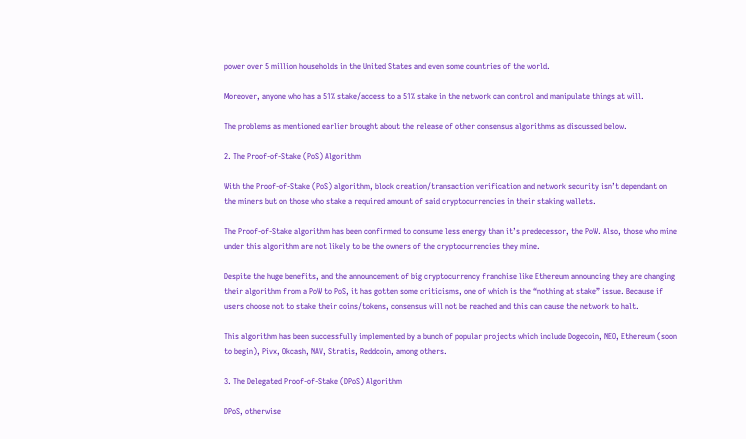power over 5 million households in the United States and even some countries of the world.

Moreover, anyone who has a 51% stake/access to a 51% stake in the network can control and manipulate things at will.

The problems as mentioned earlier brought about the release of other consensus algorithms as discussed below.

2. The Proof-of-Stake (PoS) Algorithm

With the Proof-of-Stake (PoS) algorithm, block creation/transaction verification and network security isn’t dependant on the miners but on those who stake a required amount of said cryptocurrencies in their staking wallets.

The Proof-of-Stake algorithm has been confirmed to consume less energy than it’s predecessor, the PoW. Also, those who mine under this algorithm are not likely to be the owners of the cryptocurrencies they mine.

Despite the huge benefits, and the announcement of big cryptocurrency franchise like Ethereum announcing they are changing their algorithm from a PoW to PoS, it has gotten some criticisms, one of which is the “nothing at stake” issue. Because if users choose not to stake their coins/tokens, consensus will not be reached and this can cause the network to halt.

This algorithm has been successfully implemented by a bunch of popular projects which include Dogecoin, NEO, Ethereum (soon to begin), Pivx, Okcash, NAV, Stratis, Reddcoin, among others.

3. The Delegated Proof-of-Stake (DPoS) Algorithm

DPoS, otherwise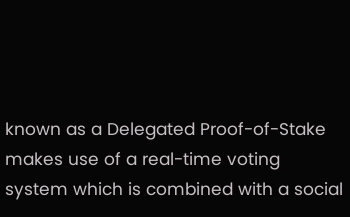known as a Delegated Proof-of-Stake makes use of a real-time voting system which is combined with a social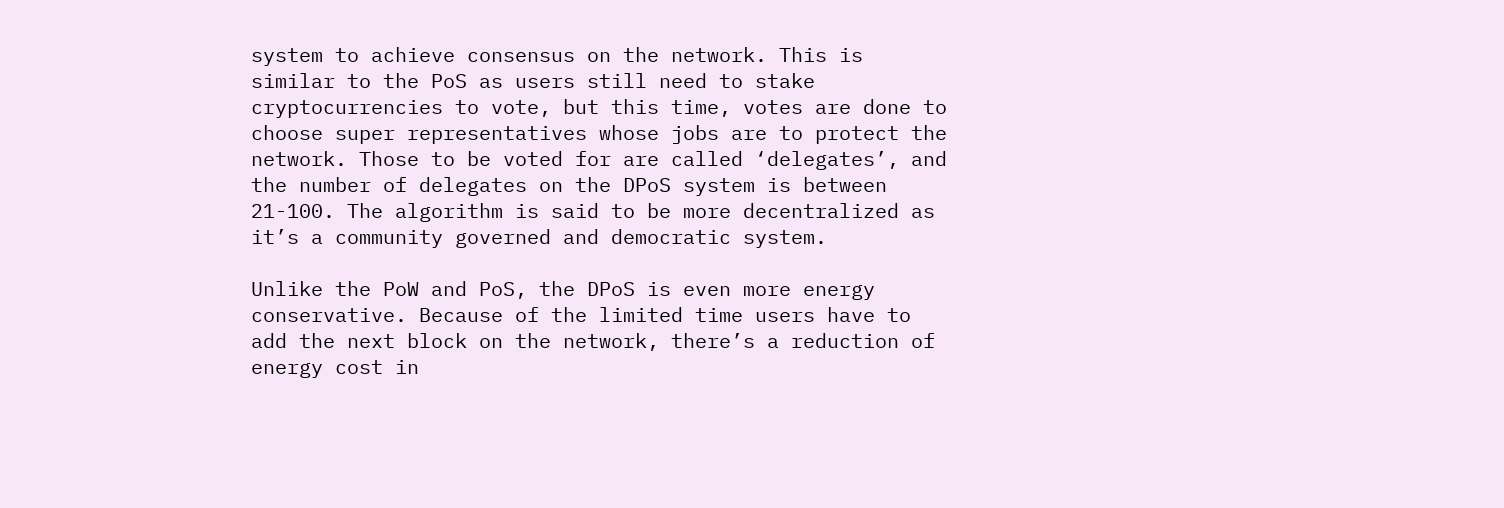system to achieve consensus on the network. This is similar to the PoS as users still need to stake cryptocurrencies to vote, but this time, votes are done to choose super representatives whose jobs are to protect the network. Those to be voted for are called ‘delegates’, and the number of delegates on the DPoS system is between 21-100. The algorithm is said to be more decentralized as it’s a community governed and democratic system.

Unlike the PoW and PoS, the DPoS is even more energy conservative. Because of the limited time users have to add the next block on the network, there’s a reduction of energy cost in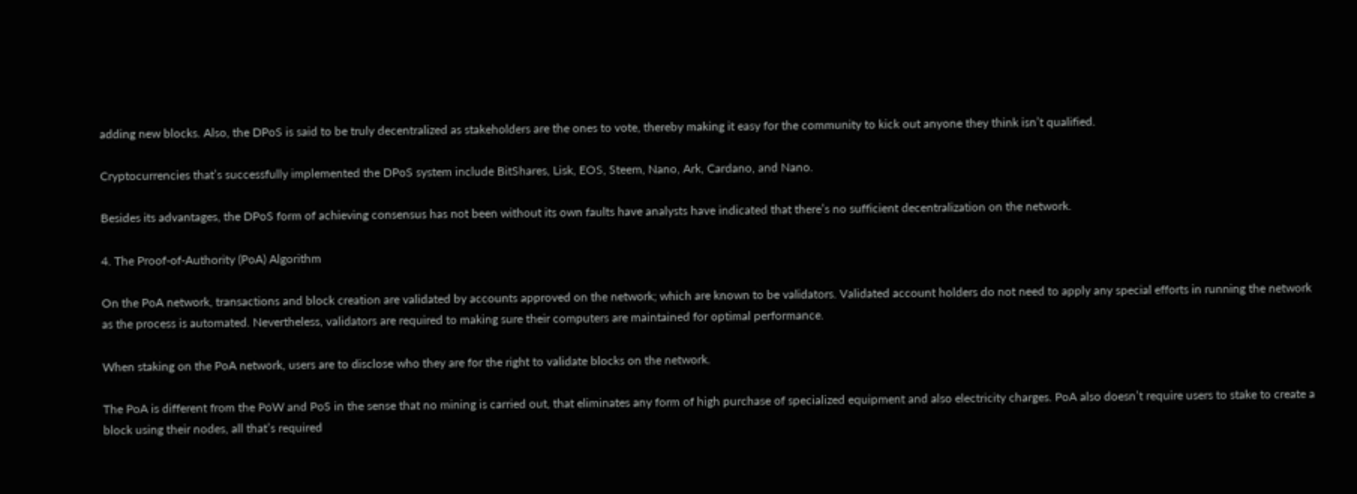adding new blocks. Also, the DPoS is said to be truly decentralized as stakeholders are the ones to vote, thereby making it easy for the community to kick out anyone they think isn’t qualified.

Cryptocurrencies that’s successfully implemented the DPoS system include BitShares, Lisk, EOS, Steem, Nano, Ark, Cardano, and Nano.

Besides its advantages, the DPoS form of achieving consensus has not been without its own faults have analysts have indicated that there’s no sufficient decentralization on the network.

4. The Proof-of-Authority (PoA) Algorithm

On the PoA network, transactions and block creation are validated by accounts approved on the network; which are known to be validators. Validated account holders do not need to apply any special efforts in running the network as the process is automated. Nevertheless, validators are required to making sure their computers are maintained for optimal performance.

When staking on the PoA network, users are to disclose who they are for the right to validate blocks on the network.

The PoA is different from the PoW and PoS in the sense that no mining is carried out, that eliminates any form of high purchase of specialized equipment and also electricity charges. PoA also doesn’t require users to stake to create a block using their nodes, all that’s required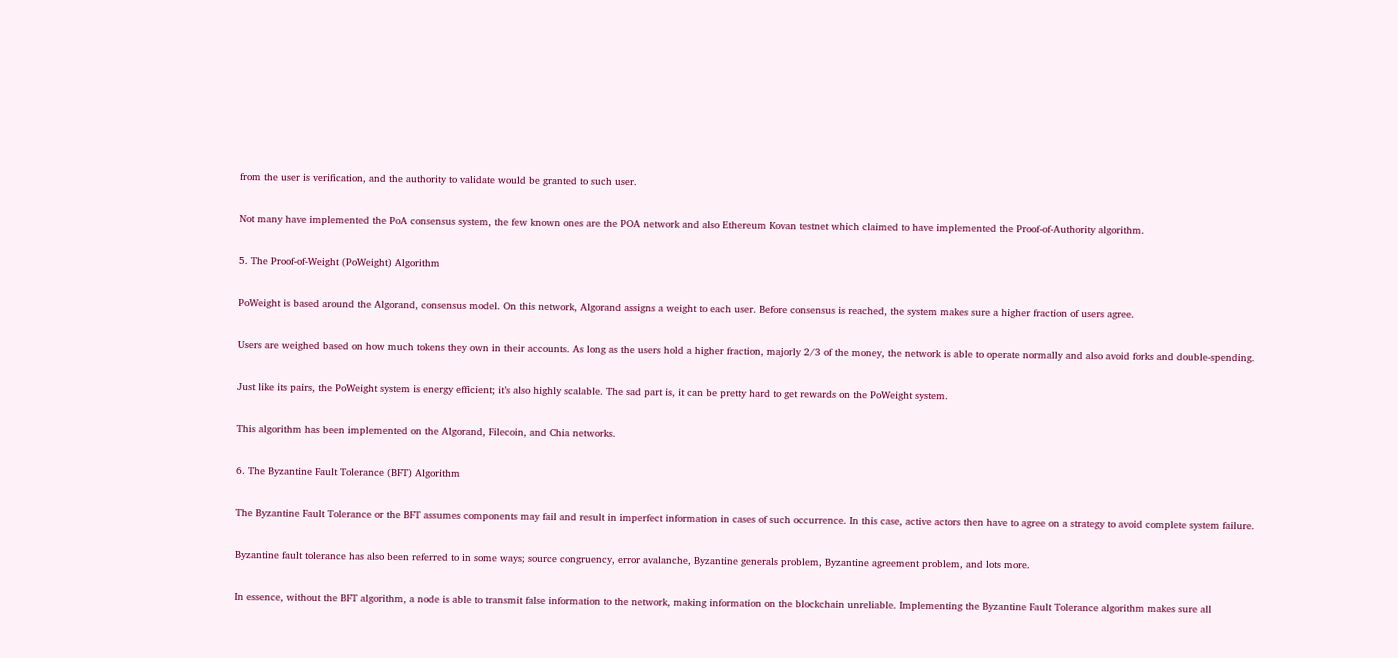from the user is verification, and the authority to validate would be granted to such user.

Not many have implemented the PoA consensus system, the few known ones are the POA network and also Ethereum Kovan testnet which claimed to have implemented the Proof-of-Authority algorithm.

5. The Proof-of-Weight (PoWeight) Algorithm

PoWeight is based around the Algorand, consensus model. On this network, Algorand assigns a weight to each user. Before consensus is reached, the system makes sure a higher fraction of users agree.

Users are weighed based on how much tokens they own in their accounts. As long as the users hold a higher fraction, majorly 2/3 of the money, the network is able to operate normally and also avoid forks and double-spending.

Just like its pairs, the PoWeight system is energy efficient; it’s also highly scalable. The sad part is, it can be pretty hard to get rewards on the PoWeight system.

This algorithm has been implemented on the Algorand, Filecoin, and Chia networks.

6. The Byzantine Fault Tolerance (BFT) Algorithm

The Byzantine Fault Tolerance or the BFT assumes components may fail and result in imperfect information in cases of such occurrence. In this case, active actors then have to agree on a strategy to avoid complete system failure.

Byzantine fault tolerance has also been referred to in some ways; source congruency, error avalanche, Byzantine generals problem, Byzantine agreement problem, and lots more.

In essence, without the BFT algorithm, a node is able to transmit false information to the network, making information on the blockchain unreliable. Implementing the Byzantine Fault Tolerance algorithm makes sure all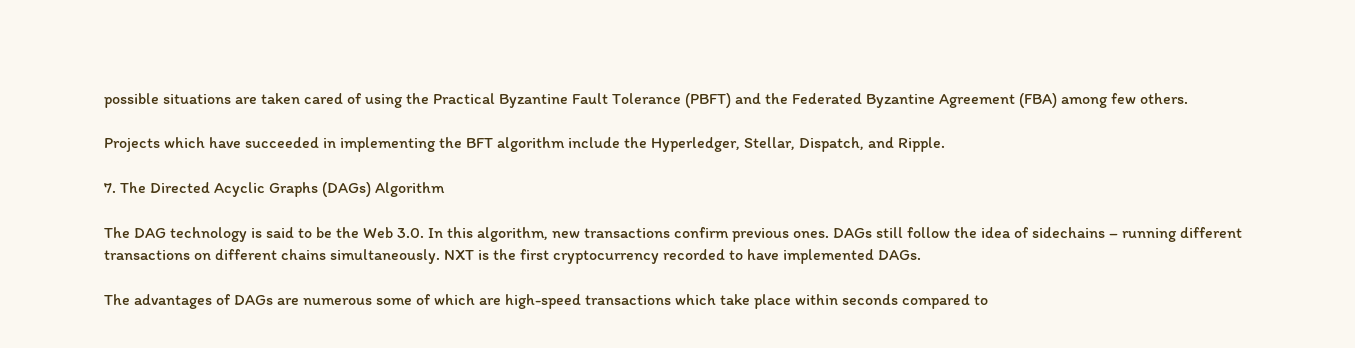possible situations are taken cared of using the Practical Byzantine Fault Tolerance (PBFT) and the Federated Byzantine Agreement (FBA) among few others.

Projects which have succeeded in implementing the BFT algorithm include the Hyperledger, Stellar, Dispatch, and Ripple.

7. The Directed Acyclic Graphs (DAGs) Algorithm

The DAG technology is said to be the Web 3.0. In this algorithm, new transactions confirm previous ones. DAGs still follow the idea of sidechains – running different transactions on different chains simultaneously. NXT is the first cryptocurrency recorded to have implemented DAGs.

The advantages of DAGs are numerous some of which are high-speed transactions which take place within seconds compared to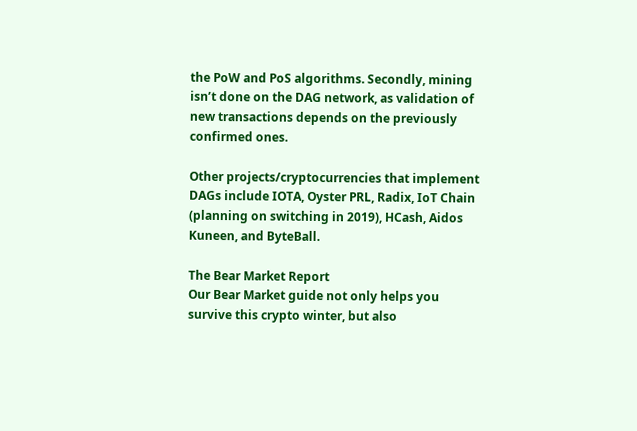the PoW and PoS algorithms. Secondly, mining isn’t done on the DAG network, as validation of new transactions depends on the previously confirmed ones.

Other projects/cryptocurrencies that implement DAGs include IOTA, Oyster PRL, Radix, IoT Chain (planning on switching in 2019), HCash, Aidos Kuneen, and ByteBall.

The Bear Market Report
Our Bear Market guide not only helps you survive this crypto winter, but also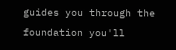guides you through the foundation you'll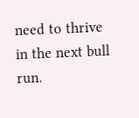need to thrive in the next bull run.